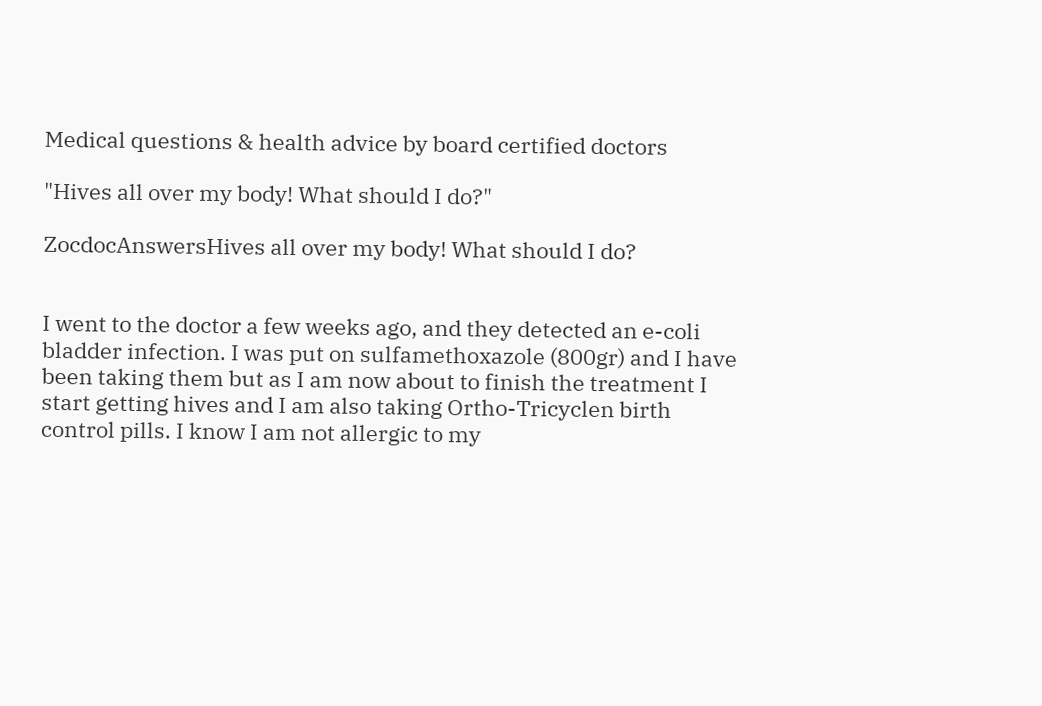Medical questions & health advice by board certified doctors

"Hives all over my body! What should I do?"

ZocdocAnswersHives all over my body! What should I do?


I went to the doctor a few weeks ago, and they detected an e-coli bladder infection. I was put on sulfamethoxazole (800gr) and I have been taking them but as I am now about to finish the treatment I start getting hives and I am also taking Ortho-Tricyclen birth control pills. I know I am not allergic to my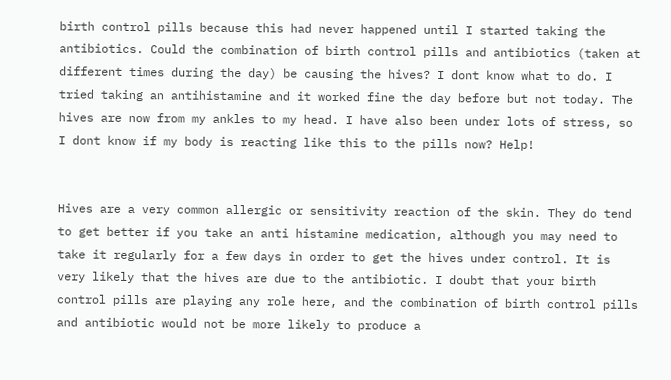birth control pills because this had never happened until I started taking the antibiotics. Could the combination of birth control pills and antibiotics (taken at different times during the day) be causing the hives? I dont know what to do. I tried taking an antihistamine and it worked fine the day before but not today. The hives are now from my ankles to my head. I have also been under lots of stress, so I dont know if my body is reacting like this to the pills now? Help!


Hives are a very common allergic or sensitivity reaction of the skin. They do tend to get better if you take an anti histamine medication, although you may need to take it regularly for a few days in order to get the hives under control. It is very likely that the hives are due to the antibiotic. I doubt that your birth control pills are playing any role here, and the combination of birth control pills and antibiotic would not be more likely to produce a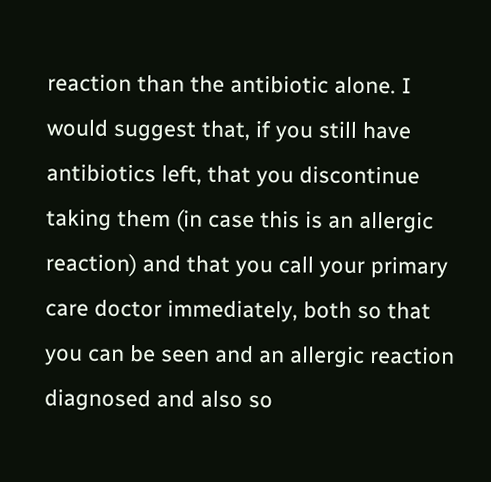reaction than the antibiotic alone. I would suggest that, if you still have antibiotics left, that you discontinue taking them (in case this is an allergic reaction) and that you call your primary care doctor immediately, both so that you can be seen and an allergic reaction diagnosed and also so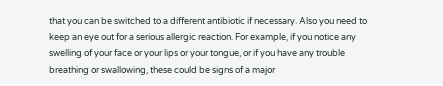that you can be switched to a different antibiotic if necessary. Also you need to keep an eye out for a serious allergic reaction. For example, if you notice any swelling of your face or your lips or your tongue, or if you have any trouble breathing or swallowing, these could be signs of a major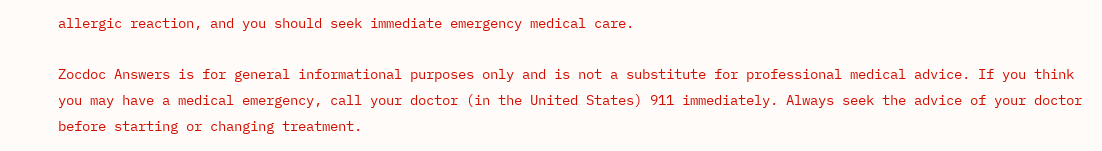allergic reaction, and you should seek immediate emergency medical care.

Zocdoc Answers is for general informational purposes only and is not a substitute for professional medical advice. If you think you may have a medical emergency, call your doctor (in the United States) 911 immediately. Always seek the advice of your doctor before starting or changing treatment.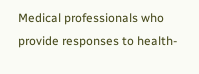Medical professionals who provide responses to health-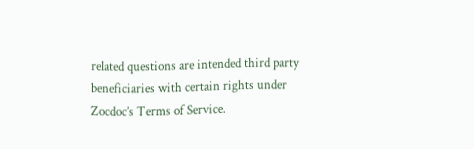related questions are intended third party beneficiaries with certain rights under Zocdoc’s Terms of Service.